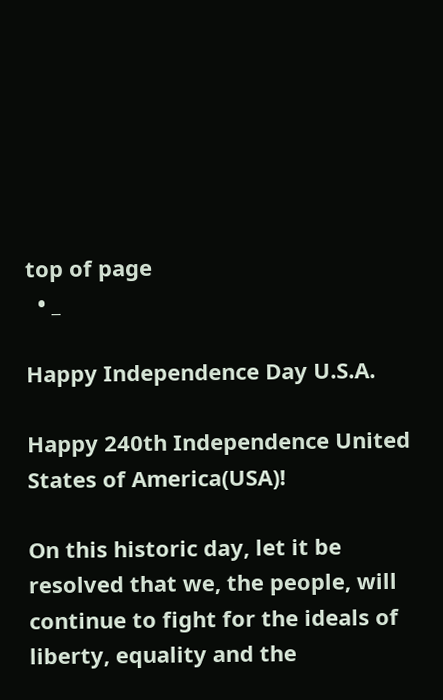top of page
  • _

Happy Independence Day U.S.A.

Happy 240th Independence United States of America(USA)!

On this historic day, let it be resolved that we, the people, will continue to fight for the ideals of liberty, equality and the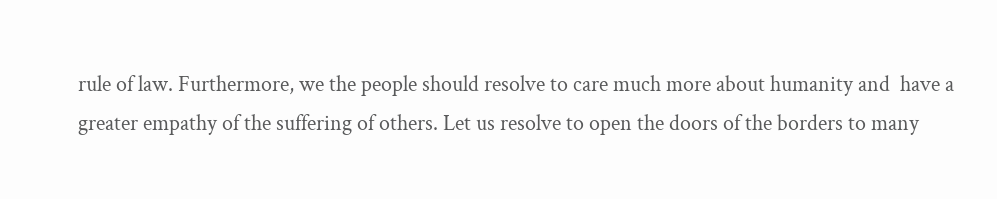rule of law. Furthermore, we the people should resolve to care much more about humanity and  have a greater empathy of the suffering of others. Let us resolve to open the doors of the borders to many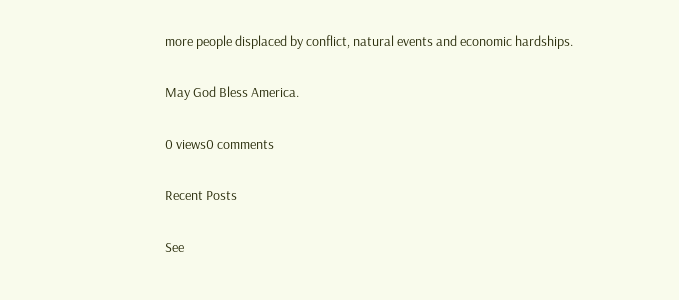more people displaced by conflict, natural events and economic hardships.

May God Bless America.

0 views0 comments

Recent Posts

See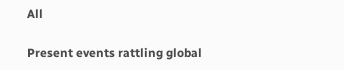All

Present events rattling global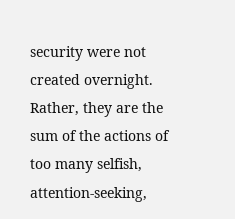security were not created overnight. Rather, they are the sum of the actions of too many selfish, attention-seeking,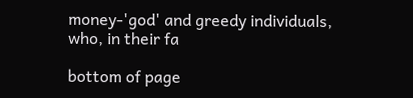money-'god' and greedy individuals, who, in their fa

bottom of page